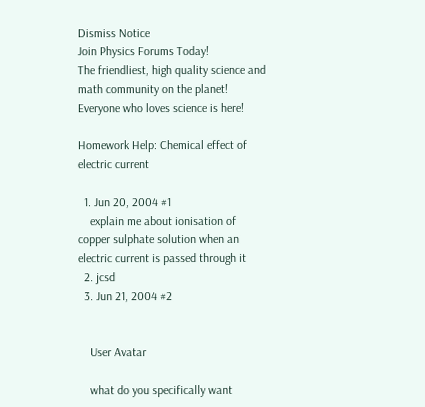Dismiss Notice
Join Physics Forums Today!
The friendliest, high quality science and math community on the planet! Everyone who loves science is here!

Homework Help: Chemical effect of electric current

  1. Jun 20, 2004 #1
    explain me about ionisation of copper sulphate solution when an electric current is passed through it
  2. jcsd
  3. Jun 21, 2004 #2


    User Avatar

    what do you specifically want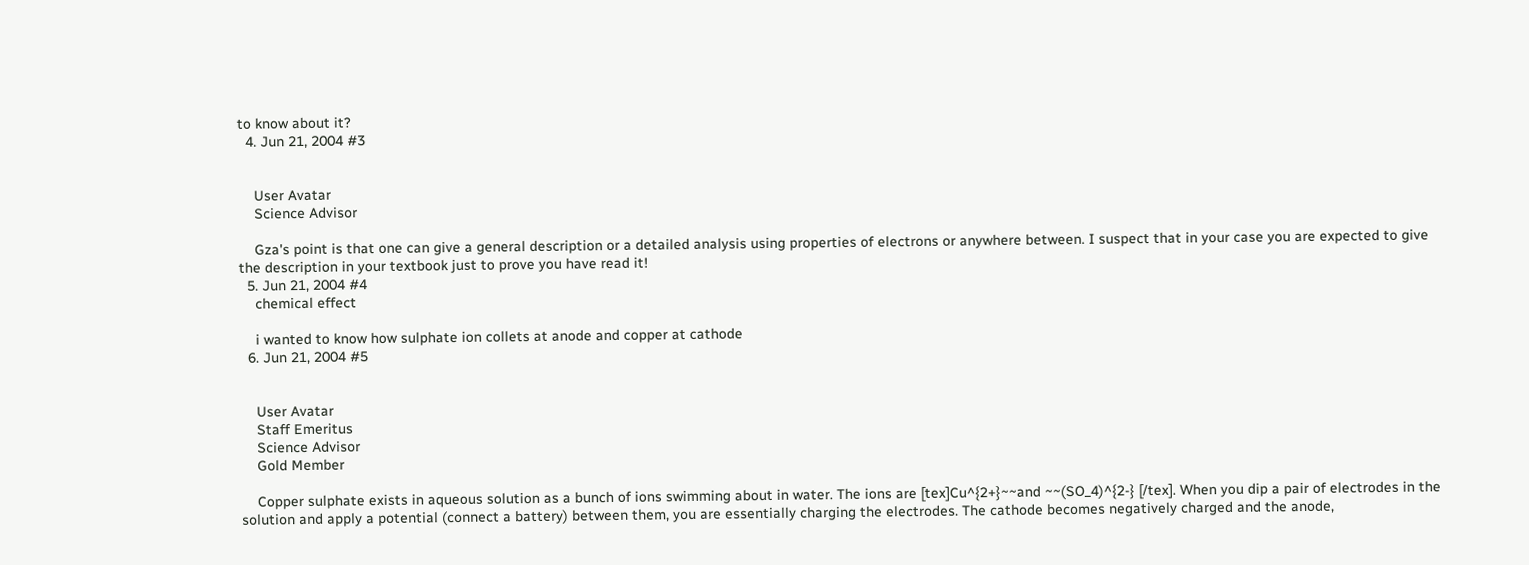to know about it?
  4. Jun 21, 2004 #3


    User Avatar
    Science Advisor

    Gza's point is that one can give a general description or a detailed analysis using properties of electrons or anywhere between. I suspect that in your case you are expected to give the description in your textbook just to prove you have read it!
  5. Jun 21, 2004 #4
    chemical effect

    i wanted to know how sulphate ion collets at anode and copper at cathode
  6. Jun 21, 2004 #5


    User Avatar
    Staff Emeritus
    Science Advisor
    Gold Member

    Copper sulphate exists in aqueous solution as a bunch of ions swimming about in water. The ions are [tex]Cu^{2+}~~and ~~(SO_4)^{2-} [/tex]. When you dip a pair of electrodes in the solution and apply a potential (connect a battery) between them, you are essentially charging the electrodes. The cathode becomes negatively charged and the anode,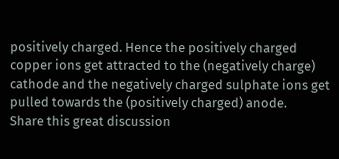positively charged. Hence the positively charged copper ions get attracted to the (negatively charge) cathode and the negatively charged sulphate ions get pulled towards the (positively charged) anode.
Share this great discussion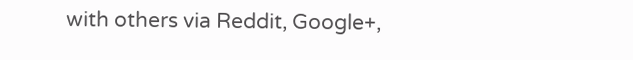with others via Reddit, Google+,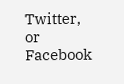Twitter, or Facebook